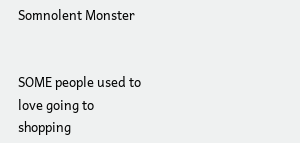Somnolent Monster


SOME people used to love going to shopping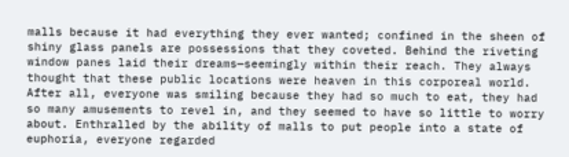malls because it had everything they ever wanted; confined in the sheen of shiny glass panels are possessions that they coveted. Behind the riveting window panes laid their dreams—seemingly within their reach. They always thought that these public locations were heaven in this corporeal world. After all, everyone was smiling because they had so much to eat, they had so many amusements to revel in, and they seemed to have so little to worry about. Enthralled by the ability of malls to put people into a state of euphoria, everyone regarded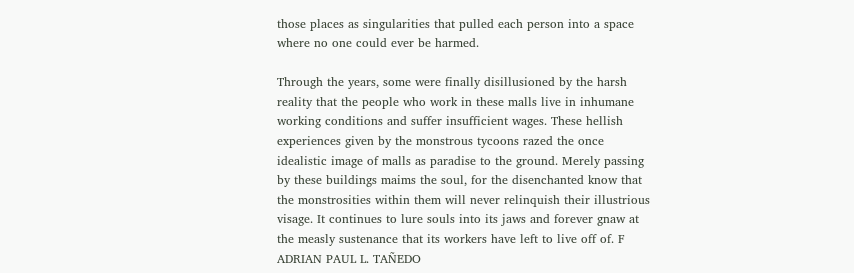those places as singularities that pulled each person into a space where no one could ever be harmed.

Through the years, some were finally disillusioned by the harsh reality that the people who work in these malls live in inhumane working conditions and suffer insufficient wages. These hellish experiences given by the monstrous tycoons razed the once idealistic image of malls as paradise to the ground. Merely passing by these buildings maims the soul, for the disenchanted know that the monstrosities within them will never relinquish their illustrious visage. It continues to lure souls into its jaws and forever gnaw at the measly sustenance that its workers have left to live off of. F ADRIAN PAUL L. TAÑEDO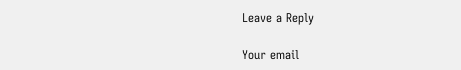Leave a Reply

Your email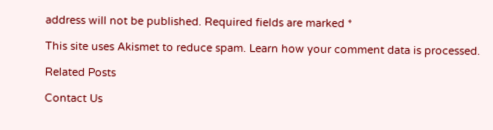address will not be published. Required fields are marked *

This site uses Akismet to reduce spam. Learn how your comment data is processed.

Related Posts

Contact Us